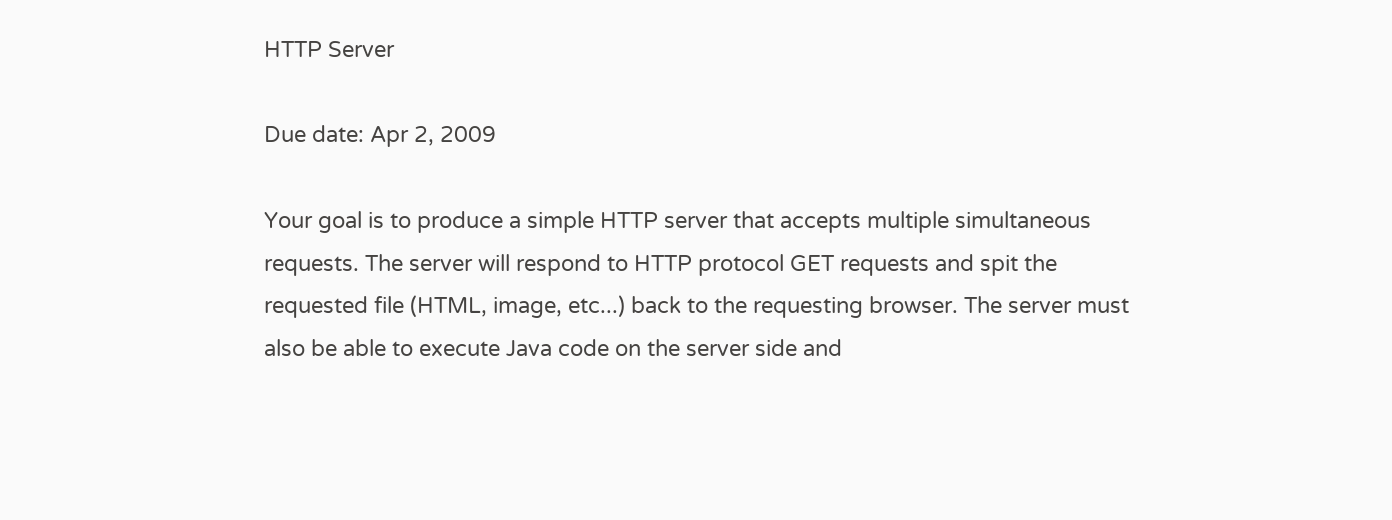HTTP Server

Due date: Apr 2, 2009

Your goal is to produce a simple HTTP server that accepts multiple simultaneous requests. The server will respond to HTTP protocol GET requests and spit the requested file (HTML, image, etc...) back to the requesting browser. The server must also be able to execute Java code on the server side and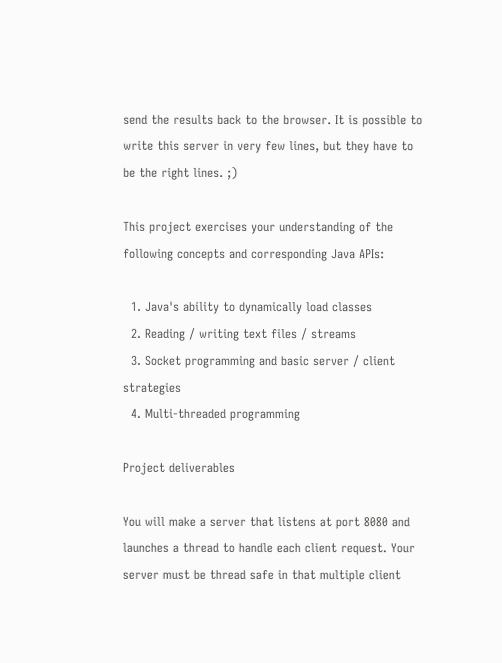send the results back to the browser. It is possible to write this server in very few lines, but they have to be the right lines. ;)

This project exercises your understanding of the following concepts and corresponding Java APIs:

  1. Java's ability to dynamically load classes
  2. Reading / writing text files / streams
  3. Socket programming and basic server / client strategies
  4. Multi-threaded programming

Project deliverables

You will make a server that listens at port 8080 and launches a thread to handle each client request. Your server must be thread safe in that multiple client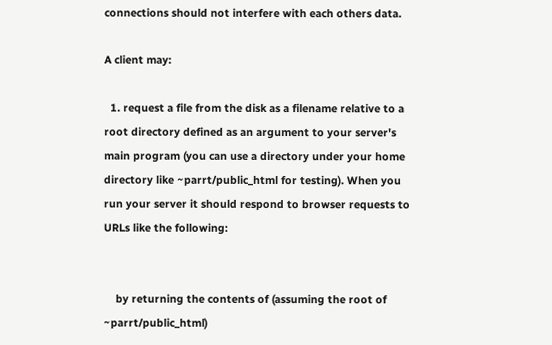connections should not interfere with each others data.

A client may:

  1. request a file from the disk as a filename relative to a root directory defined as an argument to your server's main program (you can use a directory under your home directory like ~parrt/public_html for testing). When you run your server it should respond to browser requests to URLs like the following:


    by returning the contents of (assuming the root of ~parrt/public_html)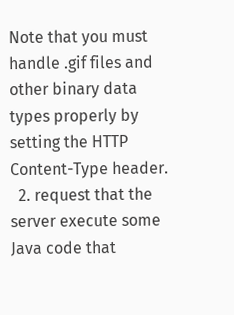Note that you must handle .gif files and other binary data types properly by setting the HTTP Content-Type header.
  2. request that the server execute some Java code that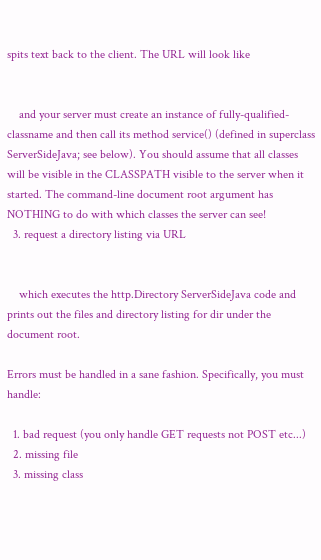spits text back to the client. The URL will look like


    and your server must create an instance of fully-qualified-classname and then call its method service() (defined in superclass ServerSideJava; see below). You should assume that all classes will be visible in the CLASSPATH visible to the server when it started. The command-line document root argument has NOTHING to do with which classes the server can see!
  3. request a directory listing via URL


    which executes the http.Directory ServerSideJava code and prints out the files and directory listing for dir under the document root.

Errors must be handled in a sane fashion. Specifically, you must handle:

  1. bad request (you only handle GET requests not POST etc...)
  2. missing file
  3. missing class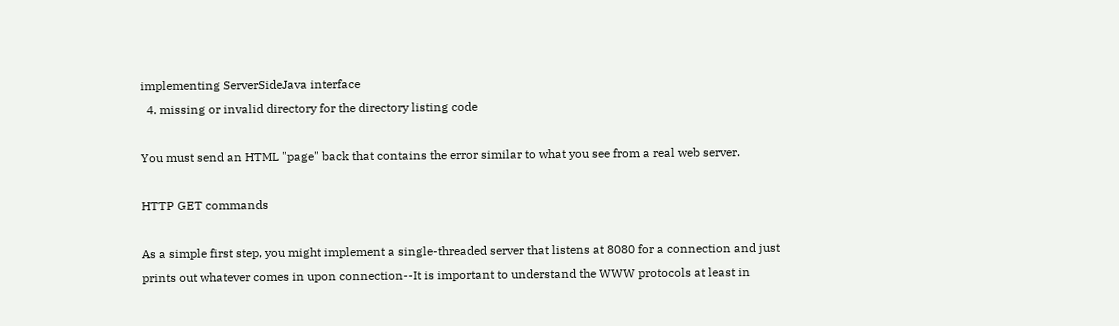implementing ServerSideJava interface
  4. missing or invalid directory for the directory listing code

You must send an HTML "page" back that contains the error similar to what you see from a real web server.

HTTP GET commands

As a simple first step, you might implement a single-threaded server that listens at 8080 for a connection and just prints out whatever comes in upon connection--It is important to understand the WWW protocols at least in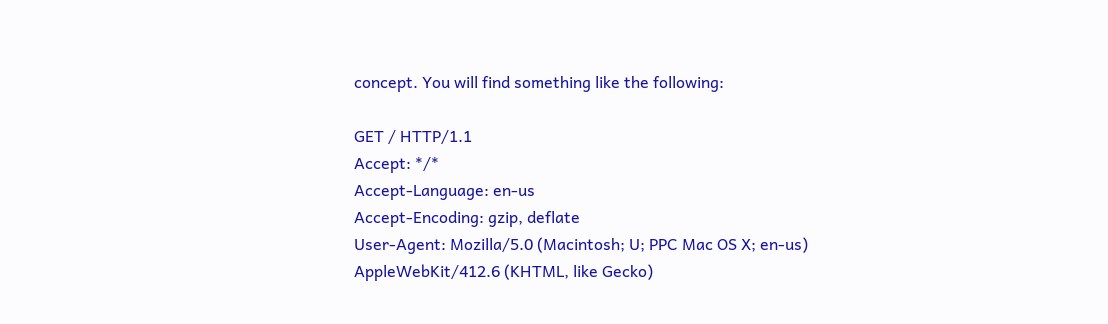concept. You will find something like the following:

GET / HTTP/1.1
Accept: */*
Accept-Language: en-us
Accept-Encoding: gzip, deflate
User-Agent: Mozilla/5.0 (Macintosh; U; PPC Mac OS X; en-us)
AppleWebKit/412.6 (KHTML, like Gecko)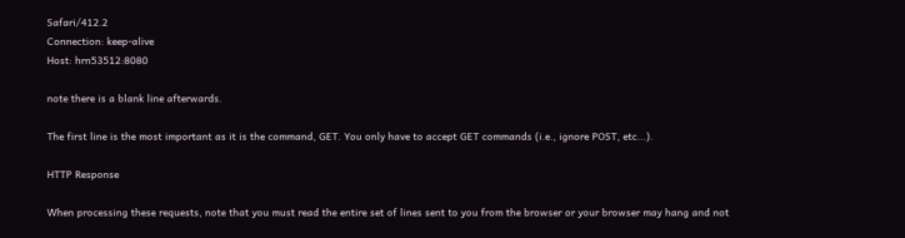Safari/412.2
Connection: keep-alive
Host: hrn53512:8080

note there is a blank line afterwards.

The first line is the most important as it is the command, GET. You only have to accept GET commands (i.e., ignore POST, etc...).

HTTP Response

When processing these requests, note that you must read the entire set of lines sent to you from the browser or your browser may hang and not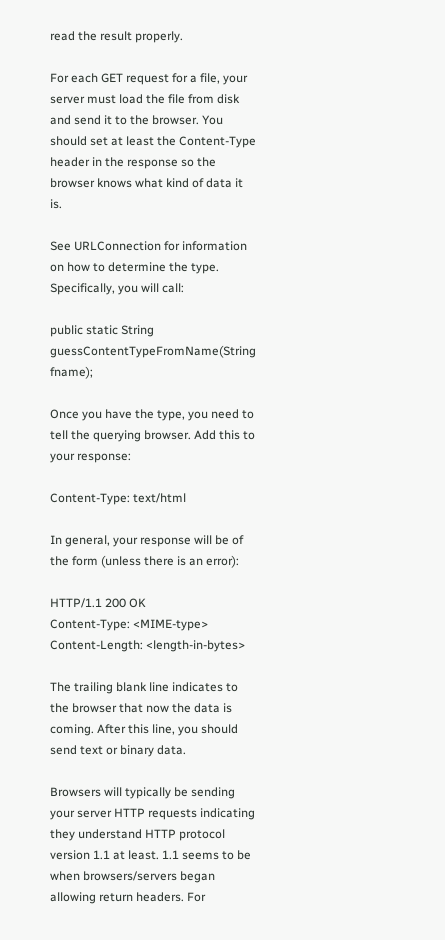read the result properly.

For each GET request for a file, your server must load the file from disk and send it to the browser. You should set at least the Content-Type header in the response so the browser knows what kind of data it is.

See URLConnection for information on how to determine the type. Specifically, you will call:

public static String guessContentTypeFromName(String fname);

Once you have the type, you need to tell the querying browser. Add this to your response:

Content-Type: text/html

In general, your response will be of the form (unless there is an error):

HTTP/1.1 200 OK
Content-Type: <MIME-type>
Content-Length: <length-in-bytes>

The trailing blank line indicates to the browser that now the data is coming. After this line, you should send text or binary data.

Browsers will typically be sending your server HTTP requests indicating they understand HTTP protocol version 1.1 at least. 1.1 seems to be when browsers/servers began allowing return headers. For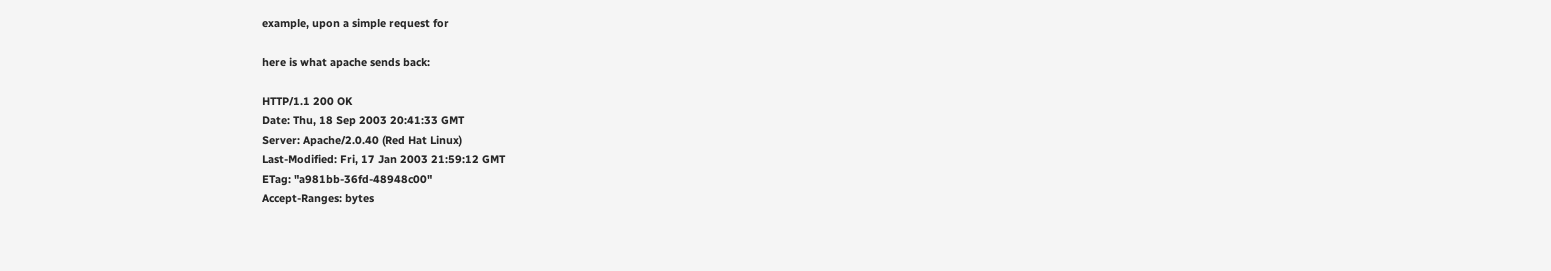example, upon a simple request for

here is what apache sends back:

HTTP/1.1 200 OK
Date: Thu, 18 Sep 2003 20:41:33 GMT
Server: Apache/2.0.40 (Red Hat Linux)
Last-Modified: Fri, 17 Jan 2003 21:59:12 GMT
ETag: "a981bb-36fd-48948c00"
Accept-Ranges: bytes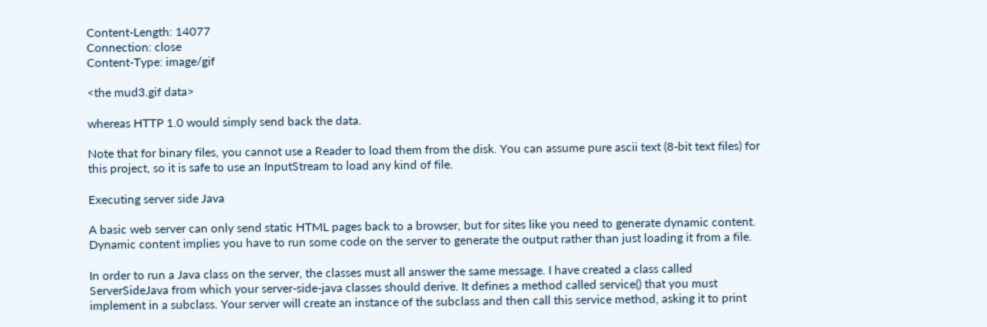Content-Length: 14077
Connection: close
Content-Type: image/gif

<the mud3.gif data>

whereas HTTP 1.0 would simply send back the data.

Note that for binary files, you cannot use a Reader to load them from the disk. You can assume pure ascii text (8-bit text files) for this project, so it is safe to use an InputStream to load any kind of file.

Executing server side Java

A basic web server can only send static HTML pages back to a browser, but for sites like you need to generate dynamic content. Dynamic content implies you have to run some code on the server to generate the output rather than just loading it from a file.

In order to run a Java class on the server, the classes must all answer the same message. I have created a class called ServerSideJava from which your server-side-java classes should derive. It defines a method called service() that you must implement in a subclass. Your server will create an instance of the subclass and then call this service method, asking it to print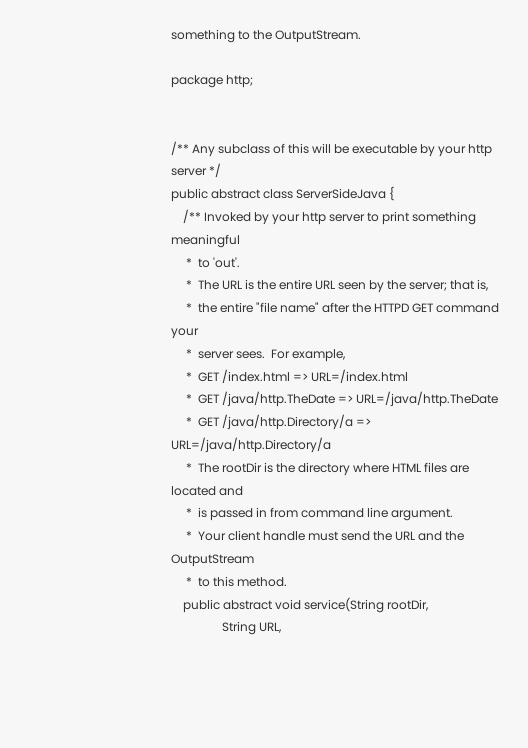something to the OutputStream.

package http;


/** Any subclass of this will be executable by your http server */
public abstract class ServerSideJava {
    /** Invoked by your http server to print something meaningful
     *  to 'out'.
     *  The URL is the entire URL seen by the server; that is,
     *  the entire "file name" after the HTTPD GET command your
     *  server sees.  For example,
     *  GET /index.html => URL=/index.html
     *  GET /java/http.TheDate => URL=/java/http.TheDate
     *  GET /java/http.Directory/a => URL=/java/http.Directory/a
     *  The rootDir is the directory where HTML files are located and
     *  is passed in from command line argument.
     *  Your client handle must send the URL and the OutputStream
     *  to this method.
    public abstract void service(String rootDir,
                 String URL,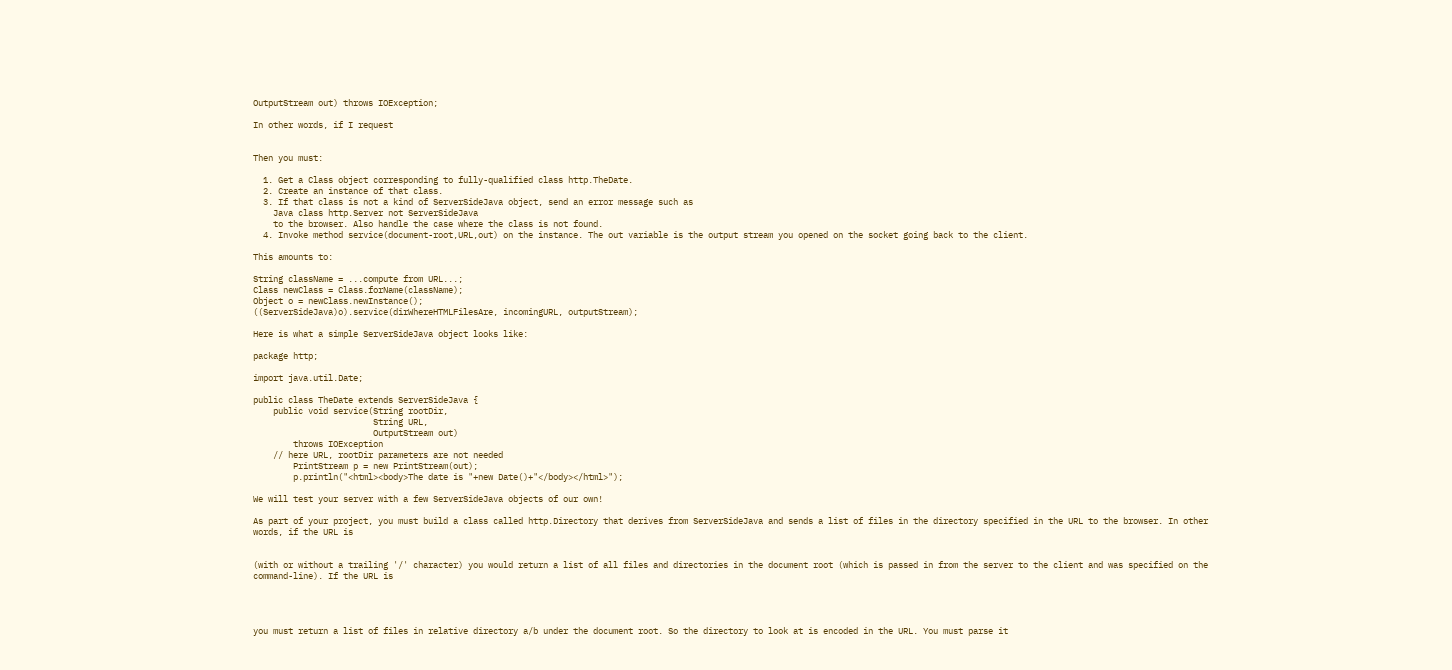OutputStream out) throws IOException;

In other words, if I request


Then you must:

  1. Get a Class object corresponding to fully-qualified class http.TheDate.
  2. Create an instance of that class.
  3. If that class is not a kind of ServerSideJava object, send an error message such as
    Java class http.Server not ServerSideJava
    to the browser. Also handle the case where the class is not found.
  4. Invoke method service(document-root,URL,out) on the instance. The out variable is the output stream you opened on the socket going back to the client.

This amounts to:

String className = ...compute from URL...;
Class newClass = Class.forName(className);
Object o = newClass.newInstance();
((ServerSideJava)o).service(dirWhereHTMLFilesAre, incomingURL, outputStream);

Here is what a simple ServerSideJava object looks like:

package http;

import java.util.Date;

public class TheDate extends ServerSideJava {
    public void service(String rootDir,
                        String URL,
                        OutputStream out)
        throws IOException
    // here URL, rootDir parameters are not needed
        PrintStream p = new PrintStream(out);
        p.println("<html><body>The date is "+new Date()+"</body></html>");

We will test your server with a few ServerSideJava objects of our own!

As part of your project, you must build a class called http.Directory that derives from ServerSideJava and sends a list of files in the directory specified in the URL to the browser. In other words, if the URL is


(with or without a trailing '/' character) you would return a list of all files and directories in the document root (which is passed in from the server to the client and was specified on the command-line). If the URL is




you must return a list of files in relative directory a/b under the document root. So the directory to look at is encoded in the URL. You must parse it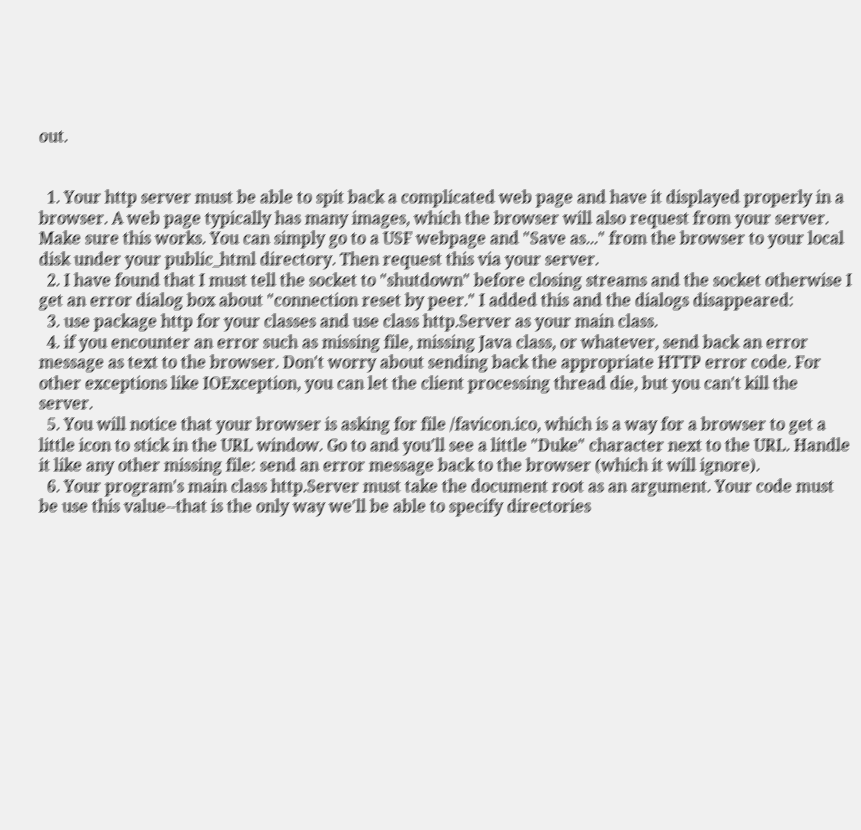out.


  1. Your http server must be able to spit back a complicated web page and have it displayed properly in a browser. A web page typically has many images, which the browser will also request from your server. Make sure this works. You can simply go to a USF webpage and "Save as..." from the browser to your local disk under your public_html directory. Then request this via your server.
  2. I have found that I must tell the socket to "shutdown" before closing streams and the socket otherwise I get an error dialog box about "connection reset by peer." I added this and the dialogs disappeared:
  3. use package http for your classes and use class http.Server as your main class.
  4. if you encounter an error such as missing file, missing Java class, or whatever, send back an error message as text to the browser. Don't worry about sending back the appropriate HTTP error code. For other exceptions like IOException, you can let the client processing thread die, but you can't kill the server.
  5. You will notice that your browser is asking for file /favicon.ico, which is a way for a browser to get a little icon to stick in the URL window. Go to and you'll see a little "Duke" character next to the URL. Handle it like any other missing file: send an error message back to the browser (which it will ignore).
  6. Your program's main class http.Server must take the document root as an argument. Your code must be use this value--that is the only way we'll be able to specify directories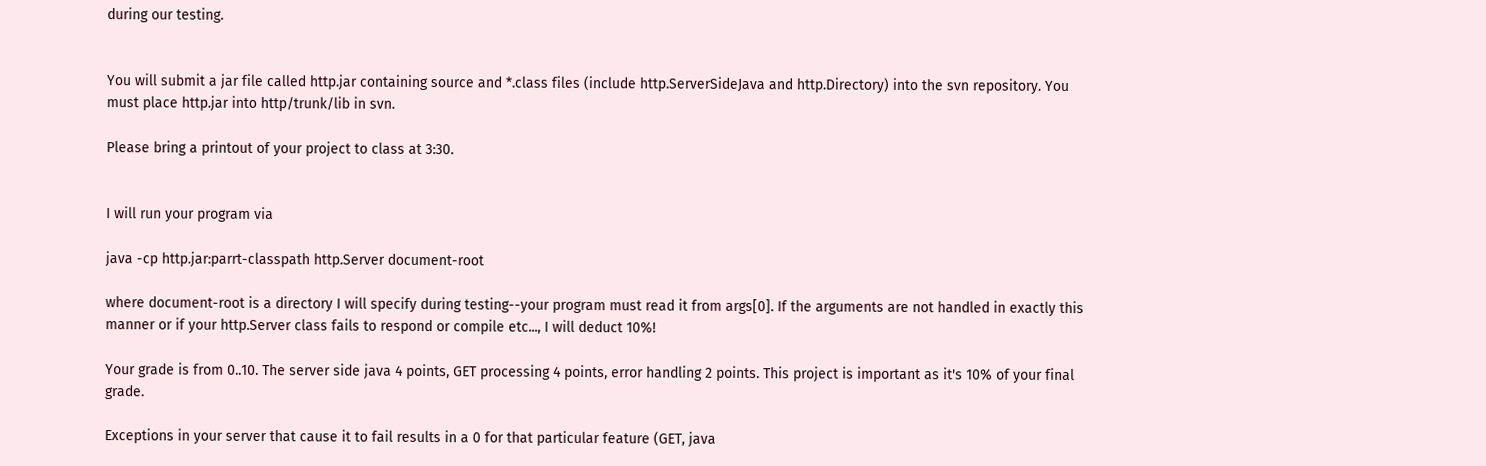during our testing.


You will submit a jar file called http.jar containing source and *.class files (include http.ServerSideJava and http.Directory) into the svn repository. You must place http.jar into http/trunk/lib in svn.

Please bring a printout of your project to class at 3:30.


I will run your program via

java -cp http.jar:parrt-classpath http.Server document-root

where document-root is a directory I will specify during testing--your program must read it from args[0]. If the arguments are not handled in exactly this manner or if your http.Server class fails to respond or compile etc..., I will deduct 10%!

Your grade is from 0..10. The server side java 4 points, GET processing 4 points, error handling 2 points. This project is important as it's 10% of your final grade.

Exceptions in your server that cause it to fail results in a 0 for that particular feature (GET, java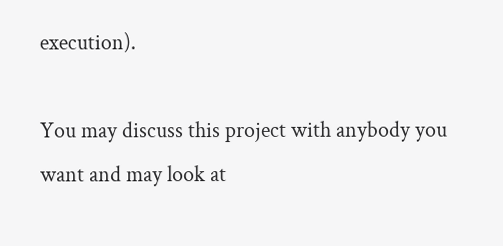execution).

You may discuss this project with anybody you want and may look at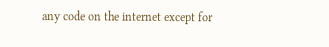any code on the internet except for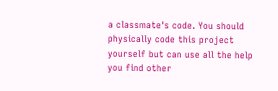a classmate's code. You should physically code this project yourself but can use all the help you find other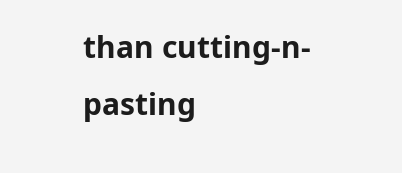than cutting-n-pasting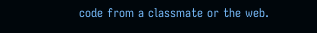code from a classmate or the web.